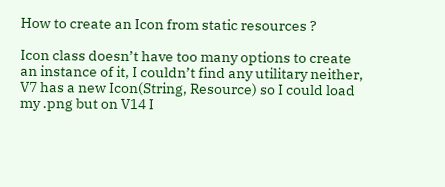How to create an Icon from static resources ?

Icon class doesn’t have too many options to create an instance of it, I couldn’t find any utilitary neither, V7 has a new Icon(String, Resource) so I could load my .png but on V14 I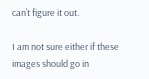can’t figure it out.

I am not sure either if these images should go in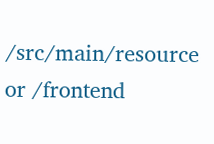/src/main/resource or /frontend